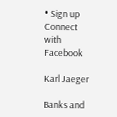• Sign up
Connect with Facebook

Karl Jaeger

Banks and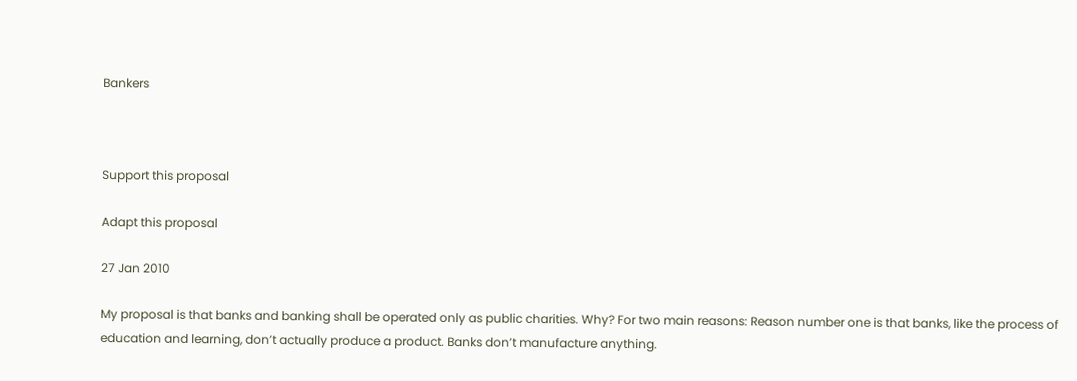Bankers



Support this proposal

Adapt this proposal

27 Jan 2010

My proposal is that banks and banking shall be operated only as public charities. Why? For two main reasons: Reason number one is that banks, like the process of education and learning, don’t actually produce a product. Banks don’t manufacture anything.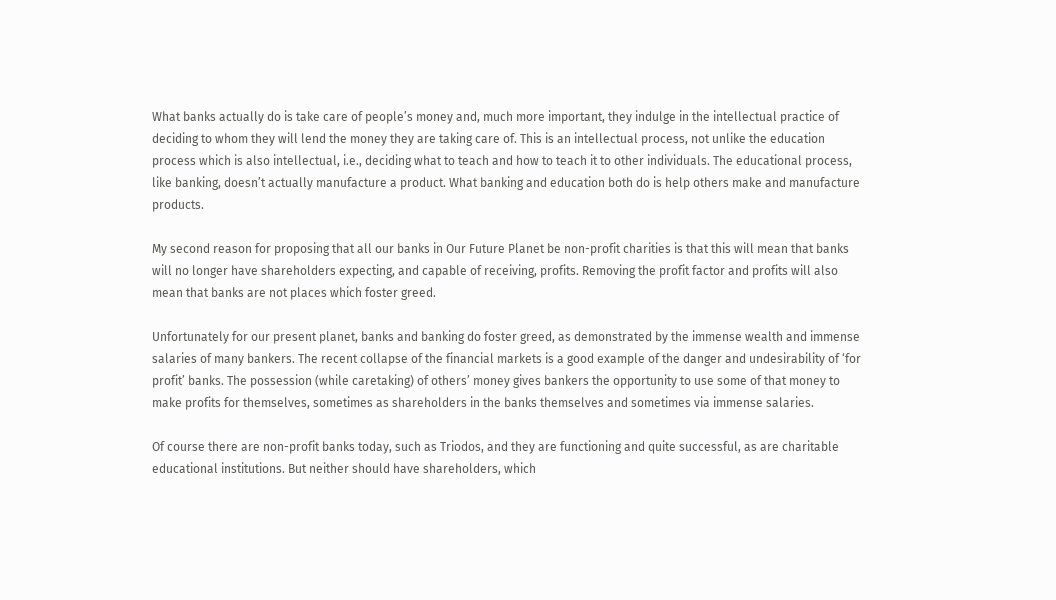What banks actually do is take care of people’s money and, much more important, they indulge in the intellectual practice of deciding to whom they will lend the money they are taking care of. This is an intellectual process, not unlike the education process which is also intellectual, i.e., deciding what to teach and how to teach it to other individuals. The educational process, like banking, doesn’t actually manufacture a product. What banking and education both do is help others make and manufacture products.

My second reason for proposing that all our banks in Our Future Planet be non-profit charities is that this will mean that banks will no longer have shareholders expecting, and capable of receiving, profits. Removing the profit factor and profits will also mean that banks are not places which foster greed.

Unfortunately for our present planet, banks and banking do foster greed, as demonstrated by the immense wealth and immense salaries of many bankers. The recent collapse of the financial markets is a good example of the danger and undesirability of ‘for profit’ banks. The possession (while caretaking) of others’ money gives bankers the opportunity to use some of that money to make profits for themselves, sometimes as shareholders in the banks themselves and sometimes via immense salaries.

Of course there are non-profit banks today, such as Triodos, and they are functioning and quite successful, as are charitable educational institutions. But neither should have shareholders, which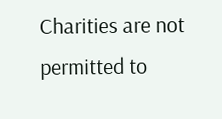Charities are not permitted to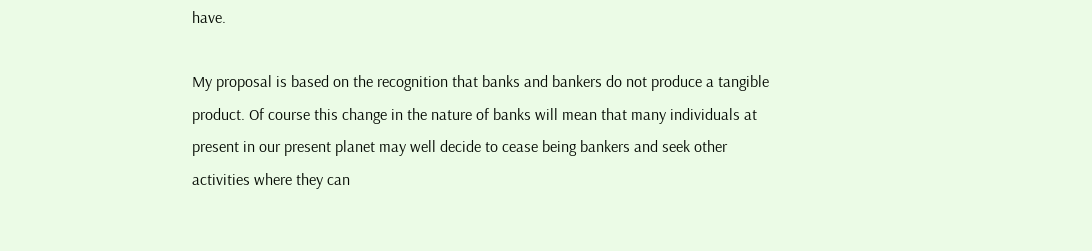have.

My proposal is based on the recognition that banks and bankers do not produce a tangible product. Of course this change in the nature of banks will mean that many individuals at present in our present planet may well decide to cease being bankers and seek other activities where they can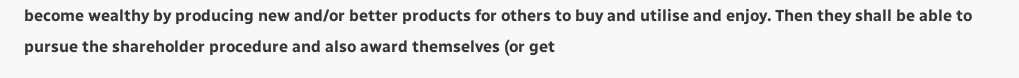become wealthy by producing new and/or better products for others to buy and utilise and enjoy. Then they shall be able to pursue the shareholder procedure and also award themselves (or get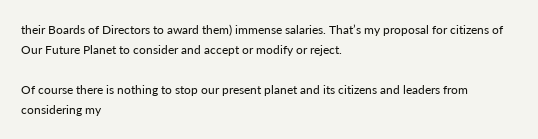their Boards of Directors to award them) immense salaries. That’s my proposal for citizens of Our Future Planet to consider and accept or modify or reject.

Of course there is nothing to stop our present planet and its citizens and leaders from considering my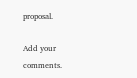proposal.

Add your comments.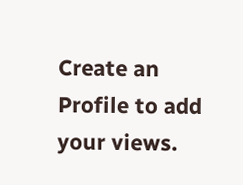Create an Profile to add your views.